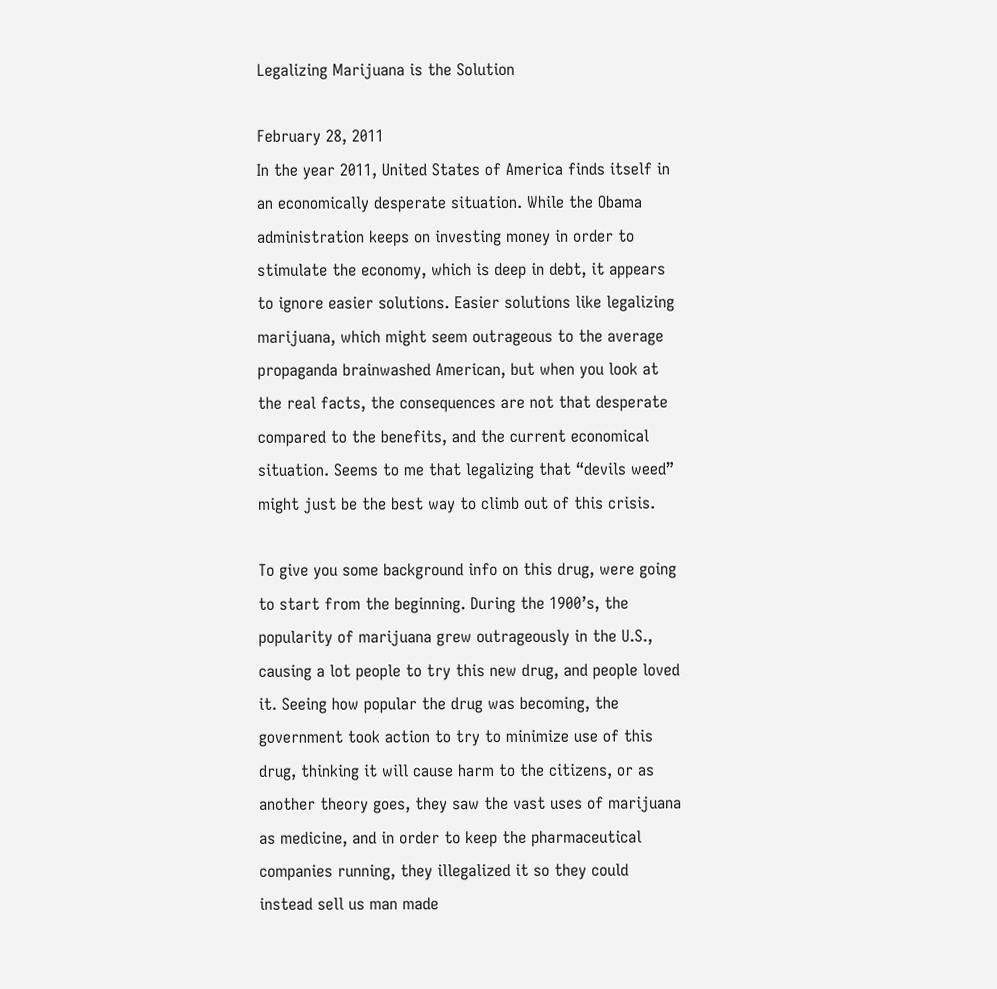Legalizing Marijuana is the Solution

February 28, 2011
In the year 2011, United States of America finds itself in an economically desperate situation. While the Obama administration keeps on investing money in order to stimulate the economy, which is deep in debt, it appears to ignore easier solutions. Easier solutions like legalizing marijuana, which might seem outrageous to the average propaganda brainwashed American, but when you look at the real facts, the consequences are not that desperate compared to the benefits, and the current economical situation. Seems to me that legalizing that “devils weed” might just be the best way to climb out of this crisis.

To give you some background info on this drug, were going to start from the beginning. During the 1900’s, the popularity of marijuana grew outrageously in the U.S., causing a lot people to try this new drug, and people loved it. Seeing how popular the drug was becoming, the government took action to try to minimize use of this drug, thinking it will cause harm to the citizens, or as another theory goes, they saw the vast uses of marijuana as medicine, and in order to keep the pharmaceutical companies running, they illegalized it so they could instead sell us man made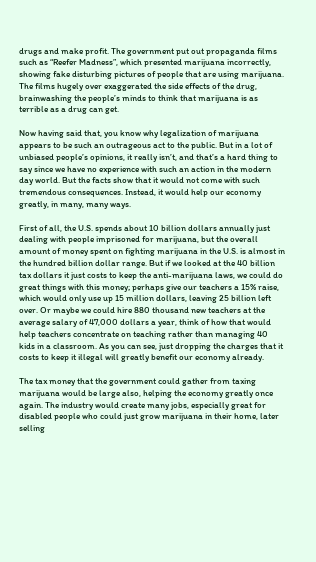drugs and make profit. The government put out propaganda films such as “Reefer Madness”, which presented marijuana incorrectly, showing fake disturbing pictures of people that are using marijuana. The films hugely over exaggerated the side effects of the drug, brainwashing the people’s minds to think that marijuana is as terrible as a drug can get.

Now having said that, you know why legalization of marijuana appears to be such an outrageous act to the public. But in a lot of unbiased people’s opinions, it really isn’t, and that’s a hard thing to say since we have no experience with such an action in the modern day world. But the facts show that it would not come with such tremendous consequences. Instead, it would help our economy greatly, in many, many ways.

First of all, the U.S. spends about 10 billion dollars annually just dealing with people imprisoned for marijuana, but the overall amount of money spent on fighting marijuana in the U.S. is almost in the hundred billion dollar range. But if we looked at the 40 billion tax dollars it just costs to keep the anti-marijuana laws, we could do great things with this money; perhaps give our teachers a 15% raise, which would only use up 15 million dollars, leaving 25 billion left over. Or maybe we could hire 880 thousand new teachers at the average salary of 47,000 dollars a year, think of how that would help teachers concentrate on teaching rather than managing 40 kids in a classroom. As you can see, just dropping the charges that it costs to keep it illegal will greatly benefit our economy already.

The tax money that the government could gather from taxing marijuana would be large also, helping the economy greatly once again. The industry would create many jobs, especially great for disabled people who could just grow marijuana in their home, later selling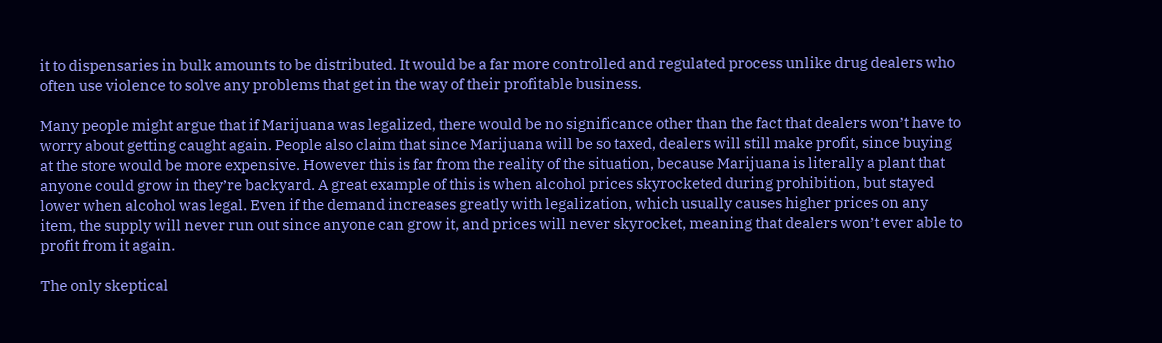it to dispensaries in bulk amounts to be distributed. It would be a far more controlled and regulated process unlike drug dealers who often use violence to solve any problems that get in the way of their profitable business.

Many people might argue that if Marijuana was legalized, there would be no significance other than the fact that dealers won’t have to worry about getting caught again. People also claim that since Marijuana will be so taxed, dealers will still make profit, since buying at the store would be more expensive. However this is far from the reality of the situation, because Marijuana is literally a plant that anyone could grow in they’re backyard. A great example of this is when alcohol prices skyrocketed during prohibition, but stayed lower when alcohol was legal. Even if the demand increases greatly with legalization, which usually causes higher prices on any item, the supply will never run out since anyone can grow it, and prices will never skyrocket, meaning that dealers won’t ever able to profit from it again.

The only skeptical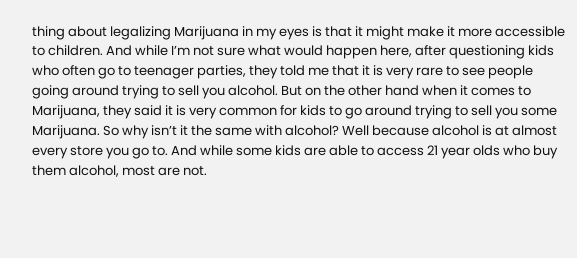thing about legalizing Marijuana in my eyes is that it might make it more accessible to children. And while I’m not sure what would happen here, after questioning kids who often go to teenager parties, they told me that it is very rare to see people going around trying to sell you alcohol. But on the other hand when it comes to Marijuana, they said it is very common for kids to go around trying to sell you some Marijuana. So why isn’t it the same with alcohol? Well because alcohol is at almost every store you go to. And while some kids are able to access 21 year olds who buy them alcohol, most are not.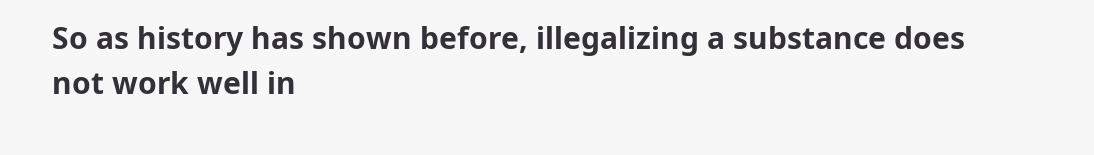So as history has shown before, illegalizing a substance does not work well in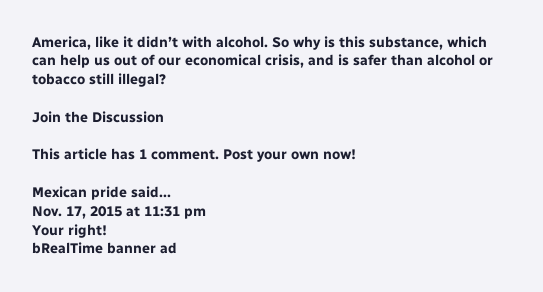America, like it didn’t with alcohol. So why is this substance, which can help us out of our economical crisis, and is safer than alcohol or tobacco still illegal?

Join the Discussion

This article has 1 comment. Post your own now!

Mexican pride said...
Nov. 17, 2015 at 11:31 pm
Your right!
bRealTime banner ad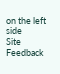on the left side
Site Feedback